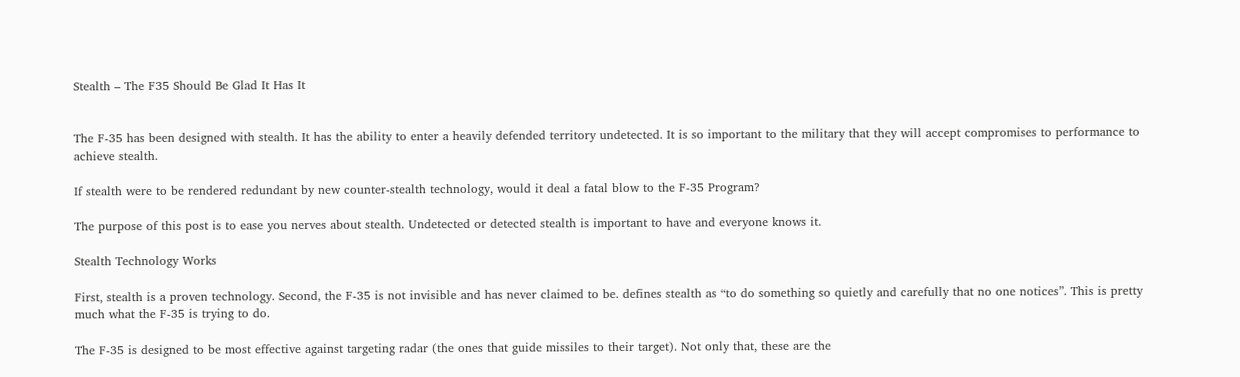Stealth – The F35 Should Be Glad It Has It


The F-35 has been designed with stealth. It has the ability to enter a heavily defended territory undetected. It is so important to the military that they will accept compromises to performance to achieve stealth.

If stealth were to be rendered redundant by new counter-stealth technology, would it deal a fatal blow to the F-35 Program?

The purpose of this post is to ease you nerves about stealth. Undetected or detected stealth is important to have and everyone knows it.

Stealth Technology Works

First, stealth is a proven technology. Second, the F-35 is not invisible and has never claimed to be. defines stealth as “to do something so quietly and carefully that no one notices”. This is pretty much what the F-35 is trying to do.

The F-35 is designed to be most effective against targeting radar (the ones that guide missiles to their target). Not only that, these are the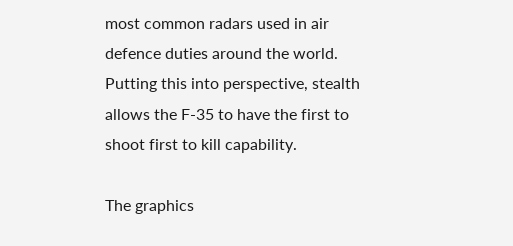most common radars used in air defence duties around the world. Putting this into perspective, stealth allows the F-35 to have the first to shoot first to kill capability.

The graphics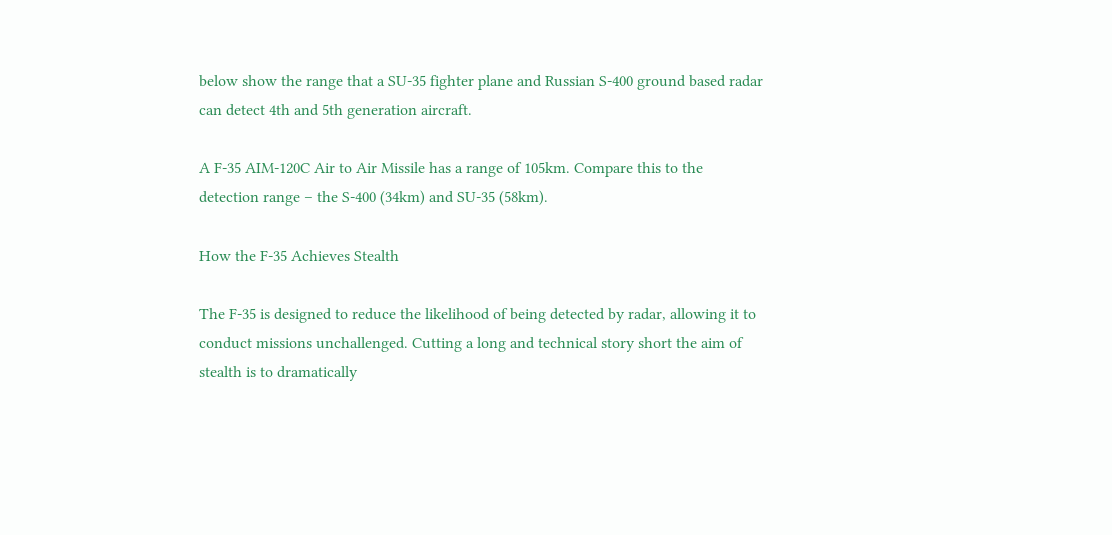below show the range that a SU-35 fighter plane and Russian S-400 ground based radar can detect 4th and 5th generation aircraft.

A F-35 AIM-120C Air to Air Missile has a range of 105km. Compare this to the detection range – the S-400 (34km) and SU-35 (58km).

How the F-35 Achieves Stealth

The F-35 is designed to reduce the likelihood of being detected by radar, allowing it to conduct missions unchallenged. Cutting a long and technical story short the aim of stealth is to dramatically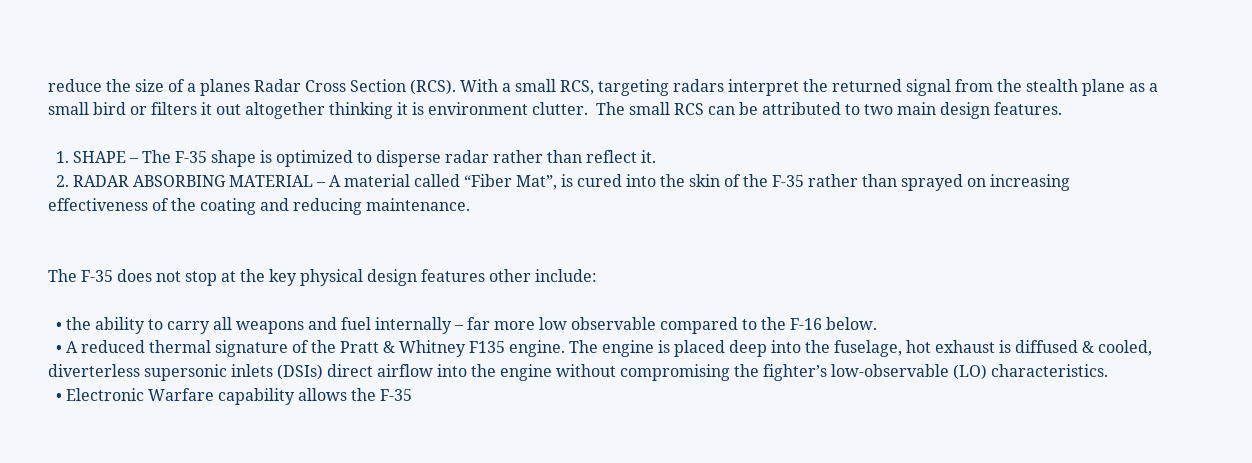reduce the size of a planes Radar Cross Section (RCS). With a small RCS, targeting radars interpret the returned signal from the stealth plane as a small bird or filters it out altogether thinking it is environment clutter.  The small RCS can be attributed to two main design features.

  1. SHAPE – The F-35 shape is optimized to disperse radar rather than reflect it.
  2. RADAR ABSORBING MATERIAL – A material called “Fiber Mat”, is cured into the skin of the F-35 rather than sprayed on increasing effectiveness of the coating and reducing maintenance.


The F-35 does not stop at the key physical design features other include:

  • the ability to carry all weapons and fuel internally – far more low observable compared to the F-16 below.
  • A reduced thermal signature of the Pratt & Whitney F135 engine. The engine is placed deep into the fuselage, hot exhaust is diffused & cooled, diverterless supersonic inlets (DSIs) direct airflow into the engine without compromising the fighter’s low-observable (LO) characteristics.
  • Electronic Warfare capability allows the F-35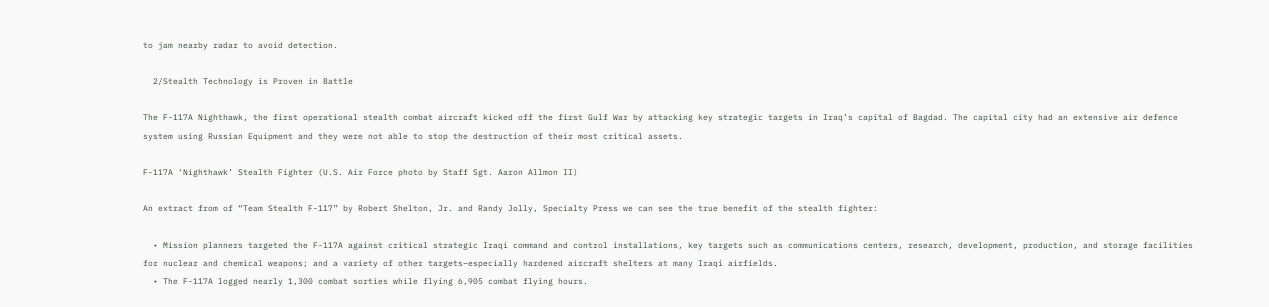to jam nearby radar to avoid detection.

  2/Stealth Technology is Proven in Battle

The F-117A Nighthawk, the first operational stealth combat aircraft kicked off the first Gulf War by attacking key strategic targets in Iraq’s capital of Bagdad. The capital city had an extensive air defence system using Russian Equipment and they were not able to stop the destruction of their most critical assets.

F-117A ‘Nighthawk’ Stealth Fighter (U.S. Air Force photo by Staff Sgt. Aaron Allmon II)

An extract from of “Team Stealth F-117” by Robert Shelton, Jr. and Randy Jolly, Specialty Press we can see the true benefit of the stealth fighter:

  • Mission planners targeted the F-117A against critical strategic Iraqi command and control installations, key targets such as communications centers, research, development, production, and storage facilities for nuclear and chemical weapons; and a variety of other targets–especially hardened aircraft shelters at many Iraqi airfields.
  • The F-117A logged nearly 1,300 combat sorties while flying 6,905 combat flying hours.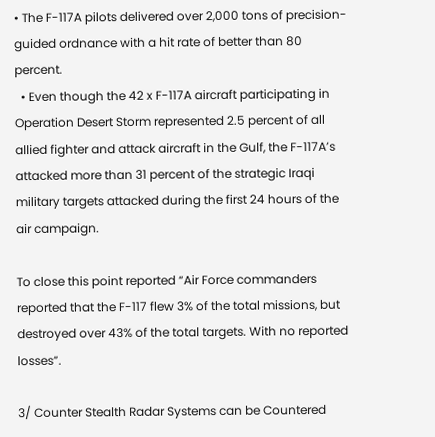• The F-117A pilots delivered over 2,000 tons of precision-guided ordnance with a hit rate of better than 80 percent.
  • Even though the 42 x F-117A aircraft participating in Operation Desert Storm represented 2.5 percent of all allied fighter and attack aircraft in the Gulf, the F-117A’s attacked more than 31 percent of the strategic Iraqi military targets attacked during the first 24 hours of the air campaign.

To close this point reported “Air Force commanders reported that the F-117 flew 3% of the total missions, but destroyed over 43% of the total targets. With no reported losses”.

3/ Counter Stealth Radar Systems can be Countered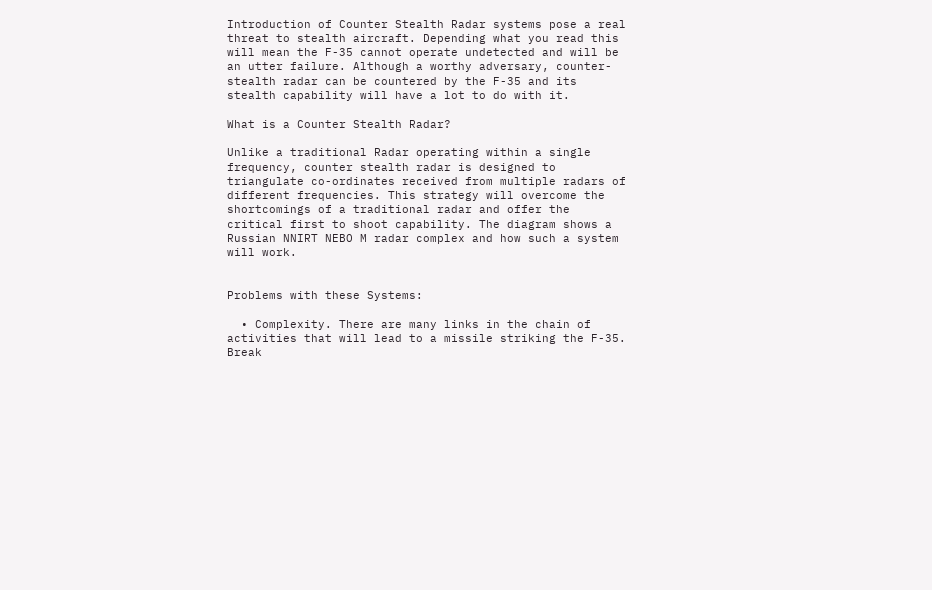Introduction of Counter Stealth Radar systems pose a real threat to stealth aircraft. Depending what you read this will mean the F-35 cannot operate undetected and will be an utter failure. Although a worthy adversary, counter-stealth radar can be countered by the F-35 and its stealth capability will have a lot to do with it.

What is a Counter Stealth Radar?

Unlike a traditional Radar operating within a single frequency, counter stealth radar is designed to triangulate co-ordinates received from multiple radars of different frequencies. This strategy will overcome the shortcomings of a traditional radar and offer the critical first to shoot capability. The diagram shows a Russian NNIRT NEBO M radar complex and how such a system will work.


Problems with these Systems:

  • Complexity. There are many links in the chain of activities that will lead to a missile striking the F-35. Break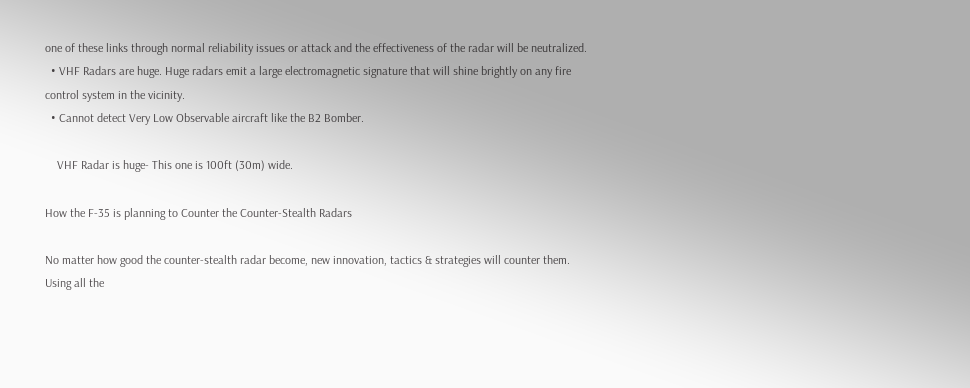one of these links through normal reliability issues or attack and the effectiveness of the radar will be neutralized.
  • VHF Radars are huge. Huge radars emit a large electromagnetic signature that will shine brightly on any fire control system in the vicinity.
  • Cannot detect Very Low Observable aircraft like the B2 Bomber.

    VHF Radar is huge- This one is 100ft (30m) wide.

How the F-35 is planning to Counter the Counter-Stealth Radars

No matter how good the counter-stealth radar become, new innovation, tactics & strategies will counter them. Using all the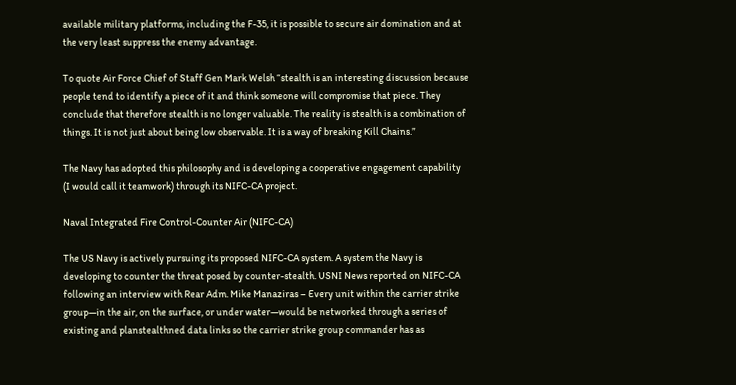available military platforms, including the F-35, it is possible to secure air domination and at the very least suppress the enemy advantage.

To quote Air Force Chief of Staff Gen Mark Welsh “stealth is an interesting discussion because people tend to identify a piece of it and think someone will compromise that piece. They conclude that therefore stealth is no longer valuable. The reality is stealth is a combination of things. It is not just about being low observable. It is a way of breaking Kill Chains.”

The Navy has adopted this philosophy and is developing a cooperative engagement capability (I would call it teamwork) through its NIFC-CA project.

Naval Integrated Fire Control-Counter Air (NIFC-CA)

The US Navy is actively pursuing its proposed NIFC-CA system. A system the Navy is developing to counter the threat posed by counter-stealth. USNI News reported on NIFC-CA following an interview with Rear Adm. Mike Manaziras – Every unit within the carrier strike group—in the air, on the surface, or under water—would be networked through a series of existing and planstealthned data links so the carrier strike group commander has as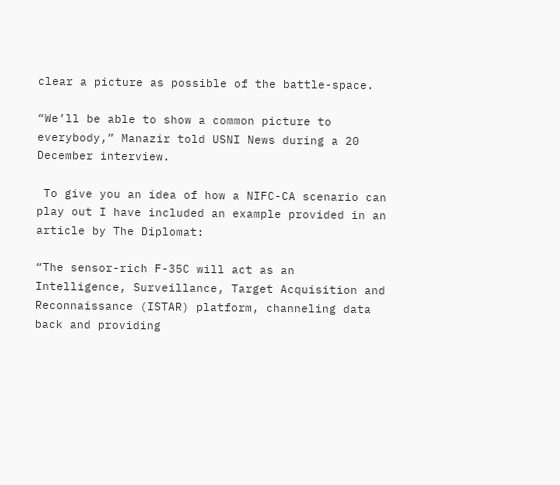clear a picture as possible of the battle-space.

“We’ll be able to show a common picture to everybody,” Manazir told USNI News during a 20 December interview.

 To give you an idea of how a NIFC-CA scenario can play out I have included an example provided in an article by The Diplomat:

“The sensor-rich F-35C will act as an Intelligence, Surveillance, Target Acquisition and Reconnaissance (ISTAR) platform, channeling data back and providing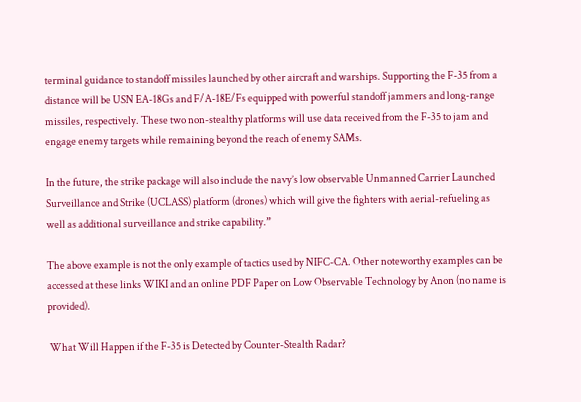terminal guidance to standoff missiles launched by other aircraft and warships. Supporting the F-35 from a distance will be USN EA-18Gs and F/A-18E/Fs equipped with powerful standoff jammers and long-range missiles, respectively. These two non-stealthy platforms will use data received from the F-35 to jam and engage enemy targets while remaining beyond the reach of enemy SAMs.

In the future, the strike package will also include the navy’s low observable Unmanned Carrier Launched Surveillance and Strike (UCLASS) platform (drones) which will give the fighters with aerial-refueling as well as additional surveillance and strike capability.”

The above example is not the only example of tactics used by NIFC-CA. Other noteworthy examples can be accessed at these links WIKI and an online PDF Paper on Low Observable Technology by Anon (no name is provided).

 What Will Happen if the F-35 is Detected by Counter-Stealth Radar?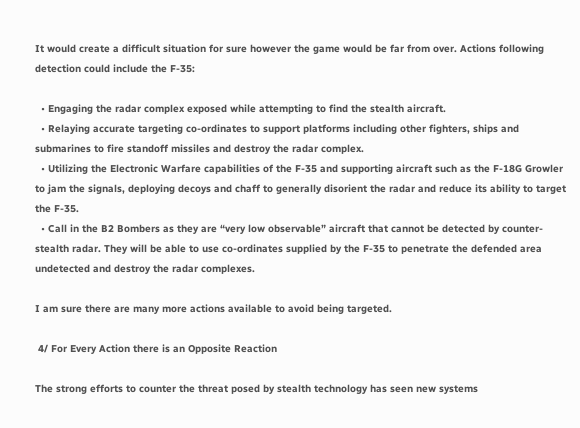It would create a difficult situation for sure however the game would be far from over. Actions following detection could include the F-35:

  • Engaging the radar complex exposed while attempting to find the stealth aircraft.
  • Relaying accurate targeting co-ordinates to support platforms including other fighters, ships and submarines to fire standoff missiles and destroy the radar complex.
  • Utilizing the Electronic Warfare capabilities of the F-35 and supporting aircraft such as the F-18G Growler to jam the signals, deploying decoys and chaff to generally disorient the radar and reduce its ability to target the F-35.
  • Call in the B2 Bombers as they are “very low observable” aircraft that cannot be detected by counter-stealth radar. They will be able to use co-ordinates supplied by the F-35 to penetrate the defended area undetected and destroy the radar complexes.

I am sure there are many more actions available to avoid being targeted.

 4/ For Every Action there is an Opposite Reaction

The strong efforts to counter the threat posed by stealth technology has seen new systems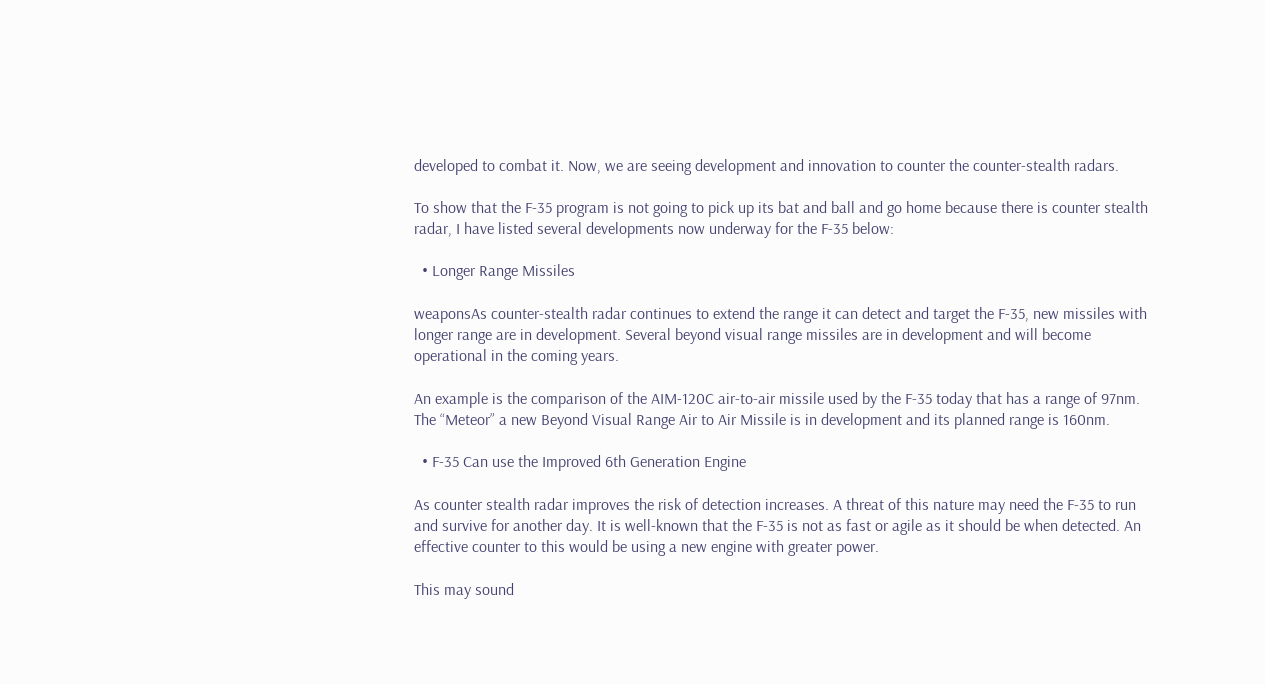developed to combat it. Now, we are seeing development and innovation to counter the counter-stealth radars.

To show that the F-35 program is not going to pick up its bat and ball and go home because there is counter stealth radar, I have listed several developments now underway for the F-35 below:

  • Longer Range Missiles

weaponsAs counter-stealth radar continues to extend the range it can detect and target the F-35, new missiles with longer range are in development. Several beyond visual range missiles are in development and will become operational in the coming years.

An example is the comparison of the AIM-120C air-to-air missile used by the F-35 today that has a range of 97nm. The “Meteor” a new Beyond Visual Range Air to Air Missile is in development and its planned range is 160nm.

  • F-35 Can use the Improved 6th Generation Engine

As counter stealth radar improves the risk of detection increases. A threat of this nature may need the F-35 to run and survive for another day. It is well-known that the F-35 is not as fast or agile as it should be when detected. An effective counter to this would be using a new engine with greater power.

This may sound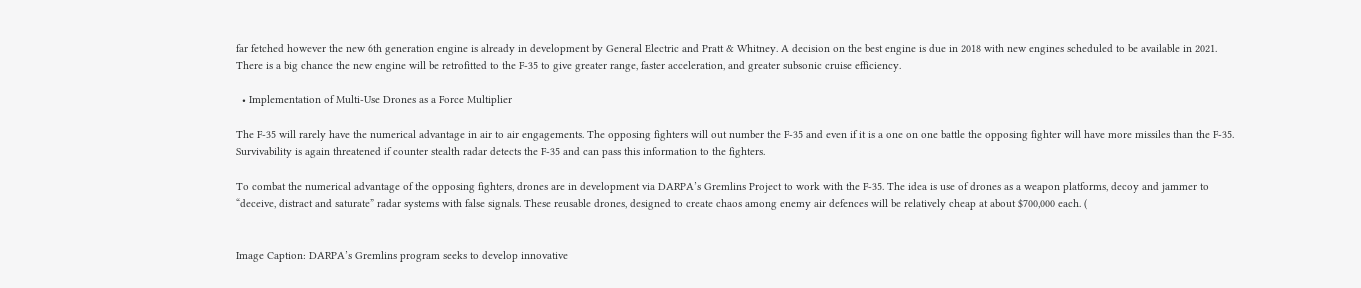far fetched however the new 6th generation engine is already in development by General Electric and Pratt & Whitney. A decision on the best engine is due in 2018 with new engines scheduled to be available in 2021. There is a big chance the new engine will be retrofitted to the F-35 to give greater range, faster acceleration, and greater subsonic cruise efficiency.

  • Implementation of Multi-Use Drones as a Force Multiplier

The F-35 will rarely have the numerical advantage in air to air engagements. The opposing fighters will out number the F-35 and even if it is a one on one battle the opposing fighter will have more missiles than the F-35. Survivability is again threatened if counter stealth radar detects the F-35 and can pass this information to the fighters.

To combat the numerical advantage of the opposing fighters, drones are in development via DARPA’s Gremlins Project to work with the F-35. The idea is use of drones as a weapon platforms, decoy and jammer to “deceive, distract and saturate” radar systems with false signals. These reusable drones, designed to create chaos among enemy air defences will be relatively cheap at about $700,000 each. (


Image Caption: DARPA’s Gremlins program seeks to develop innovative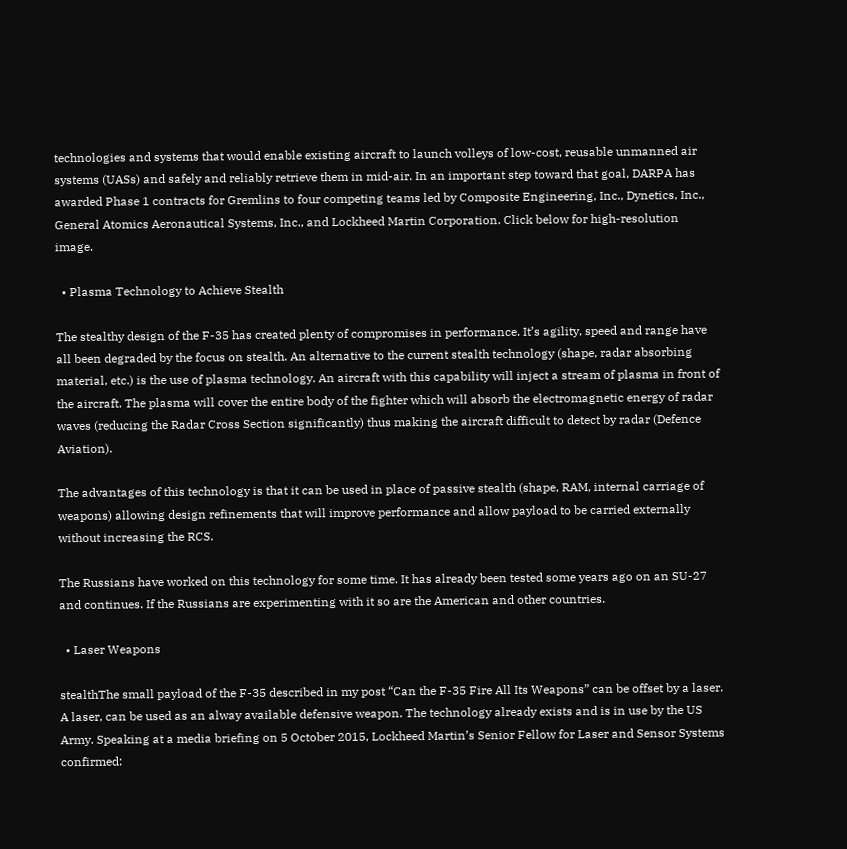technologies and systems that would enable existing aircraft to launch volleys of low-cost, reusable unmanned air systems (UASs) and safely and reliably retrieve them in mid-air. In an important step toward that goal, DARPA has awarded Phase 1 contracts for Gremlins to four competing teams led by Composite Engineering, Inc., Dynetics, Inc., General Atomics Aeronautical Systems, Inc., and Lockheed Martin Corporation. Click below for high-resolution image.

  • Plasma Technology to Achieve Stealth

The stealthy design of the F-35 has created plenty of compromises in performance. It’s agility, speed and range have all been degraded by the focus on stealth. An alternative to the current stealth technology (shape, radar absorbing material, etc.) is the use of plasma technology. An aircraft with this capability will inject a stream of plasma in front of the aircraft. The plasma will cover the entire body of the fighter which will absorb the electromagnetic energy of radar waves (reducing the Radar Cross Section significantly) thus making the aircraft difficult to detect by radar (Defence Aviation).

The advantages of this technology is that it can be used in place of passive stealth (shape, RAM, internal carriage of weapons) allowing design refinements that will improve performance and allow payload to be carried externally without increasing the RCS.

The Russians have worked on this technology for some time. It has already been tested some years ago on an SU-27 and continues. If the Russians are experimenting with it so are the American and other countries.

  • Laser Weapons

stealthThe small payload of the F-35 described in my post “Can the F-35 Fire All Its Weapons” can be offset by a laser. A laser, can be used as an alway available defensive weapon. The technology already exists and is in use by the US Army. Speaking at a media briefing on 5 October 2015, Lockheed Martin’s Senior Fellow for Laser and Sensor Systems confirmed: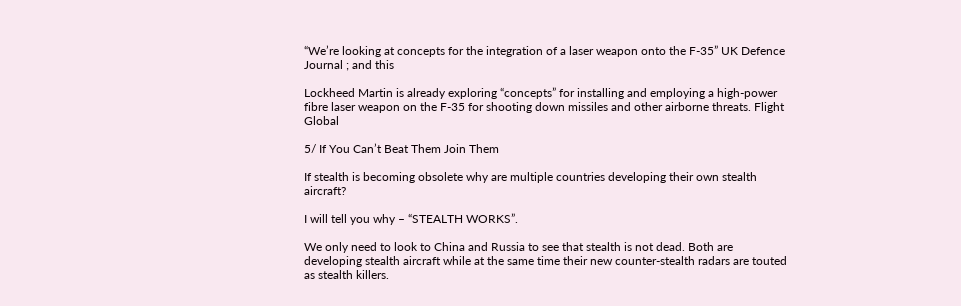“We’re looking at concepts for the integration of a laser weapon onto the F-35” UK Defence Journal ; and this

Lockheed Martin is already exploring “concepts” for installing and employing a high-power fibre laser weapon on the F-35 for shooting down missiles and other airborne threats. Flight Global

5/ If You Can’t Beat Them Join Them

If stealth is becoming obsolete why are multiple countries developing their own stealth aircraft?

I will tell you why – “STEALTH WORKS”.

We only need to look to China and Russia to see that stealth is not dead. Both are developing stealth aircraft while at the same time their new counter-stealth radars are touted as stealth killers.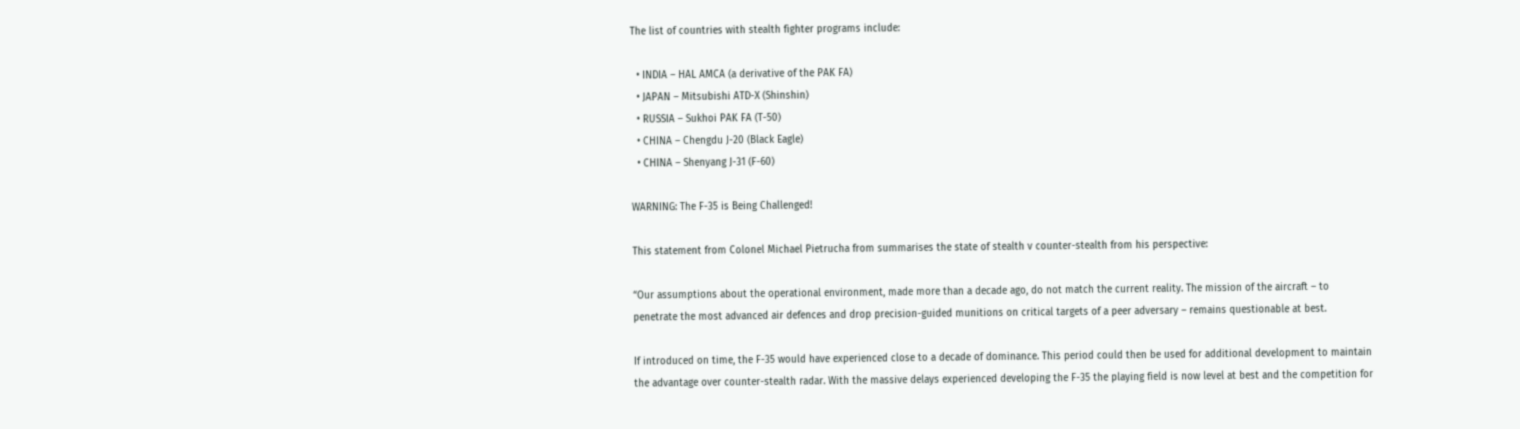The list of countries with stealth fighter programs include:

  • INDIA – HAL AMCA (a derivative of the PAK FA)
  • JAPAN – Mitsubishi ATD-X (Shinshin)
  • RUSSIA – Sukhoi PAK FA (T-50)
  • CHINA – Chengdu J-20 (Black Eagle)
  • CHINA – Shenyang J-31 (F-60)

WARNING: The F-35 is Being Challenged!

This statement from Colonel Michael Pietrucha from summarises the state of stealth v counter-stealth from his perspective:

“Our assumptions about the operational environment, made more than a decade ago, do not match the current reality. The mission of the aircraft – to penetrate the most advanced air defences and drop precision-guided munitions on critical targets of a peer adversary – remains questionable at best.

If introduced on time, the F-35 would have experienced close to a decade of dominance. This period could then be used for additional development to maintain the advantage over counter-stealth radar. With the massive delays experienced developing the F-35 the playing field is now level at best and the competition for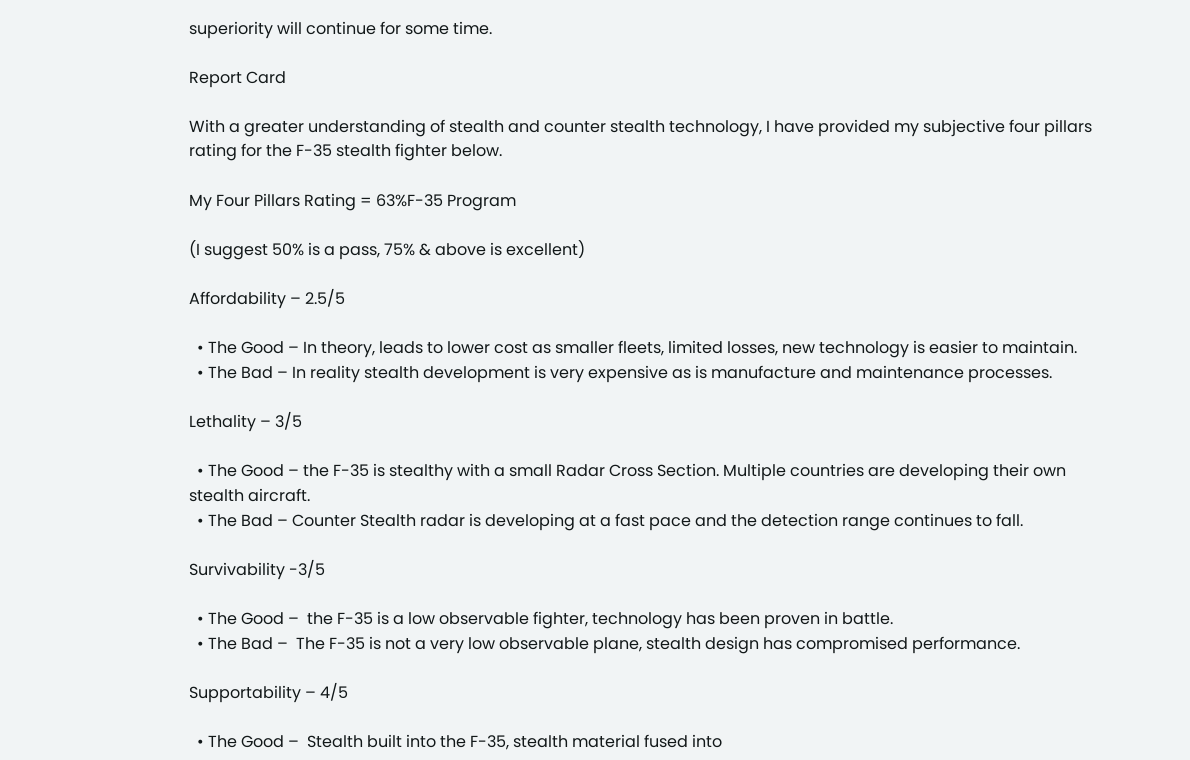superiority will continue for some time.

Report Card

With a greater understanding of stealth and counter stealth technology, I have provided my subjective four pillars rating for the F-35 stealth fighter below.

My Four Pillars Rating = 63%F-35 Program

(I suggest 50% is a pass, 75% & above is excellent)

Affordability – 2.5/5

  • The Good – In theory, leads to lower cost as smaller fleets, limited losses, new technology is easier to maintain.
  • The Bad – In reality stealth development is very expensive as is manufacture and maintenance processes.

Lethality – 3/5

  • The Good – the F-35 is stealthy with a small Radar Cross Section. Multiple countries are developing their own stealth aircraft.
  • The Bad – Counter Stealth radar is developing at a fast pace and the detection range continues to fall.

Survivability -3/5

  • The Good –  the F-35 is a low observable fighter, technology has been proven in battle.
  • The Bad –  The F-35 is not a very low observable plane, stealth design has compromised performance.

Supportability – 4/5

  • The Good –  Stealth built into the F-35, stealth material fused into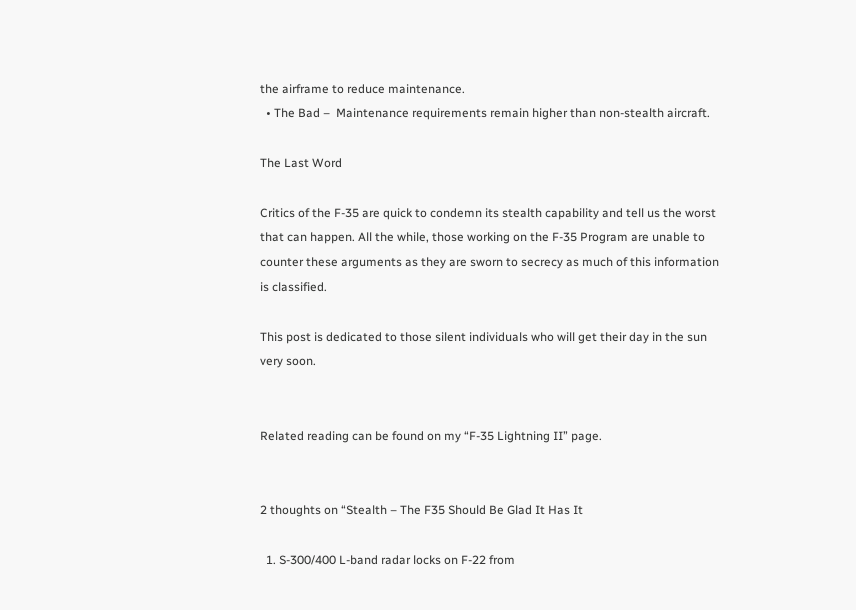the airframe to reduce maintenance.
  • The Bad –  Maintenance requirements remain higher than non-stealth aircraft.

The Last Word

Critics of the F-35 are quick to condemn its stealth capability and tell us the worst that can happen. All the while, those working on the F-35 Program are unable to counter these arguments as they are sworn to secrecy as much of this information is classified.

This post is dedicated to those silent individuals who will get their day in the sun very soon.


Related reading can be found on my “F-35 Lightning II” page.


2 thoughts on “Stealth – The F35 Should Be Glad It Has It

  1. S-300/400 L-band radar locks on F-22 from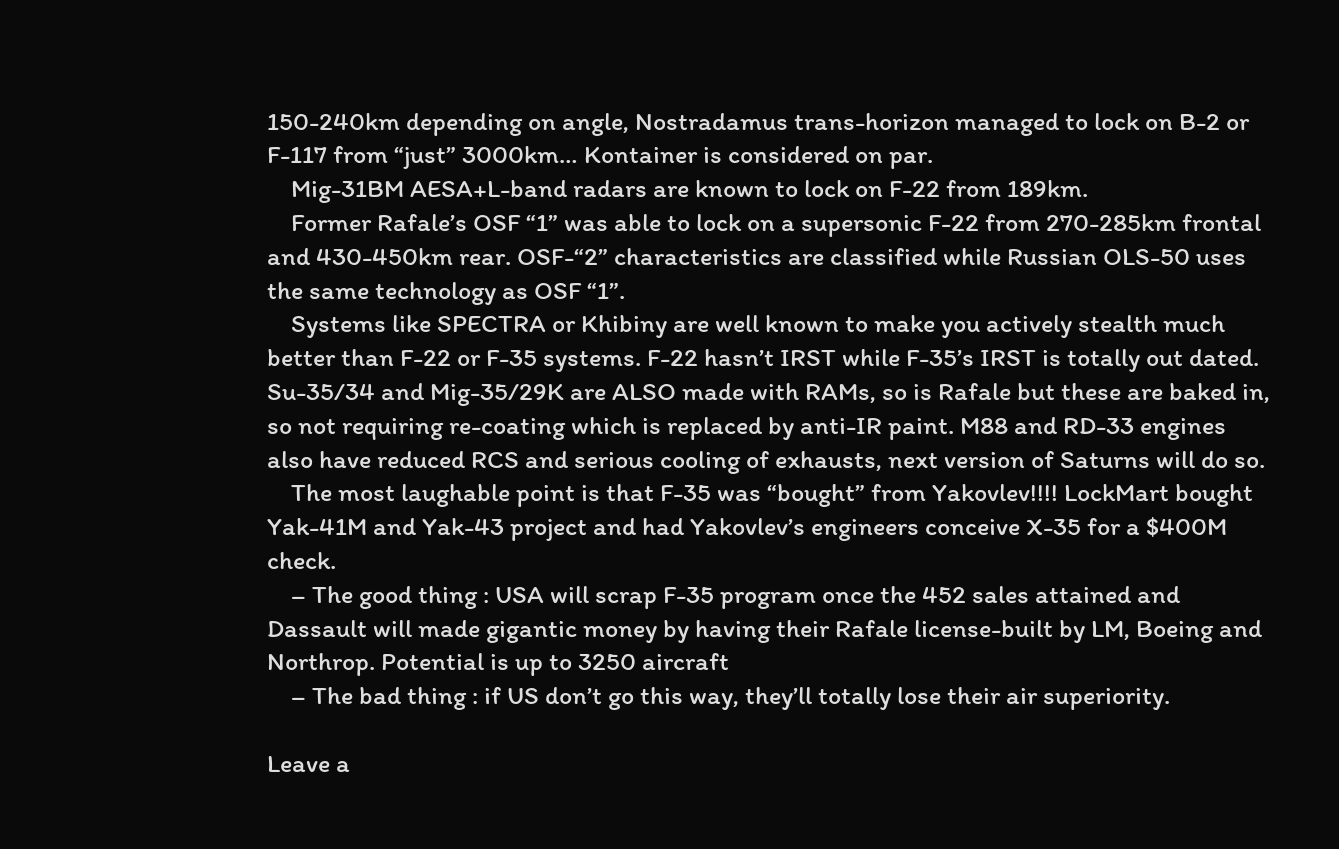150-240km depending on angle, Nostradamus trans-horizon managed to lock on B-2 or F-117 from “just” 3000km… Kontainer is considered on par.
    Mig-31BM AESA+L-band radars are known to lock on F-22 from 189km.
    Former Rafale’s OSF “1” was able to lock on a supersonic F-22 from 270-285km frontal and 430-450km rear. OSF-“2” characteristics are classified while Russian OLS-50 uses the same technology as OSF “1”.
    Systems like SPECTRA or Khibiny are well known to make you actively stealth much better than F-22 or F-35 systems. F-22 hasn’t IRST while F-35’s IRST is totally out dated. Su-35/34 and Mig-35/29K are ALSO made with RAMs, so is Rafale but these are baked in, so not requiring re-coating which is replaced by anti-IR paint. M88 and RD-33 engines also have reduced RCS and serious cooling of exhausts, next version of Saturns will do so.
    The most laughable point is that F-35 was “bought” from Yakovlev!!!! LockMart bought Yak-41M and Yak-43 project and had Yakovlev’s engineers conceive X-35 for a $400M check.
    – The good thing : USA will scrap F-35 program once the 452 sales attained and Dassault will made gigantic money by having their Rafale license-built by LM, Boeing and Northrop. Potential is up to 3250 aircraft
    – The bad thing : if US don’t go this way, they’ll totally lose their air superiority.

Leave a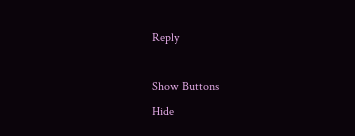Reply

Show Buttons
Hide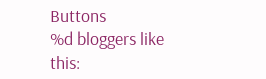Buttons
%d bloggers like this: